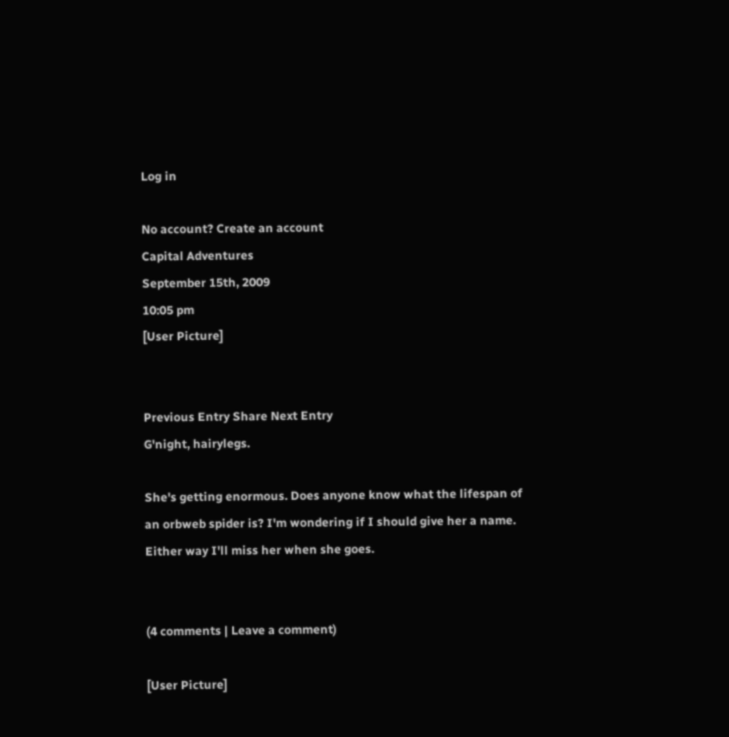Log in

No account? Create an account
Capital Adventures
September 15th, 2009
10:05 pm
[User Picture]


Previous Entry Share Next Entry
G'night, hairylegs.

She's getting enormous. Does anyone know what the lifespan of an orbweb spider is? I'm wondering if I should give her a name. Either way I'll miss her when she goes.


(4 comments | Leave a comment)

[User Picture]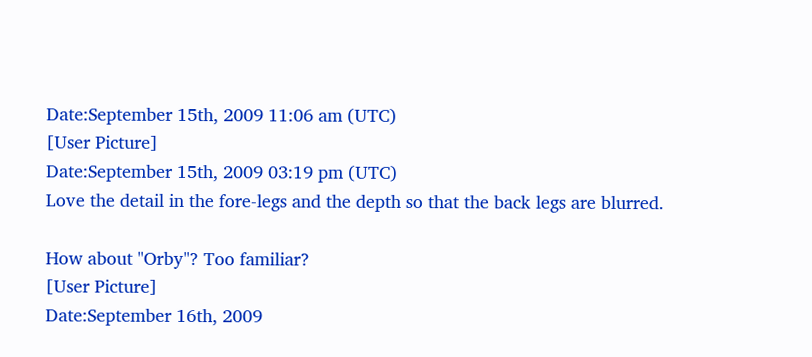Date:September 15th, 2009 11:06 am (UTC)
[User Picture]
Date:September 15th, 2009 03:19 pm (UTC)
Love the detail in the fore-legs and the depth so that the back legs are blurred.

How about "Orby"? Too familiar?
[User Picture]
Date:September 16th, 2009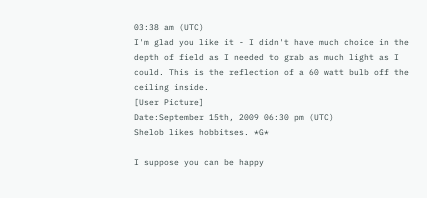03:38 am (UTC)
I'm glad you like it - I didn't have much choice in the depth of field as I needed to grab as much light as I could. This is the reflection of a 60 watt bulb off the ceiling inside.
[User Picture]
Date:September 15th, 2009 06:30 pm (UTC)
Shelob likes hobbitses. *G*

I suppose you can be happy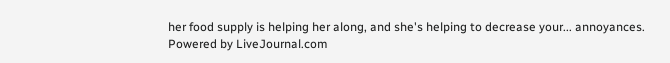her food supply is helping her along, and she's helping to decrease your... annoyances.
Powered by LiveJournal.com